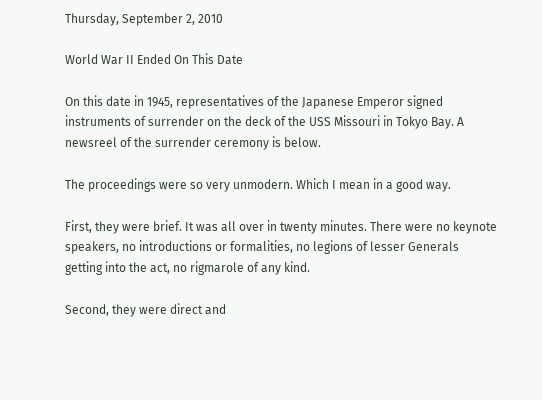Thursday, September 2, 2010

World War II Ended On This Date

On this date in 1945, representatives of the Japanese Emperor signed instruments of surrender on the deck of the USS Missouri in Tokyo Bay. A newsreel of the surrender ceremony is below.

The proceedings were so very unmodern. Which I mean in a good way.

First, they were brief. It was all over in twenty minutes. There were no keynote speakers, no introductions or formalities, no legions of lesser Generals getting into the act, no rigmarole of any kind.

Second, they were direct and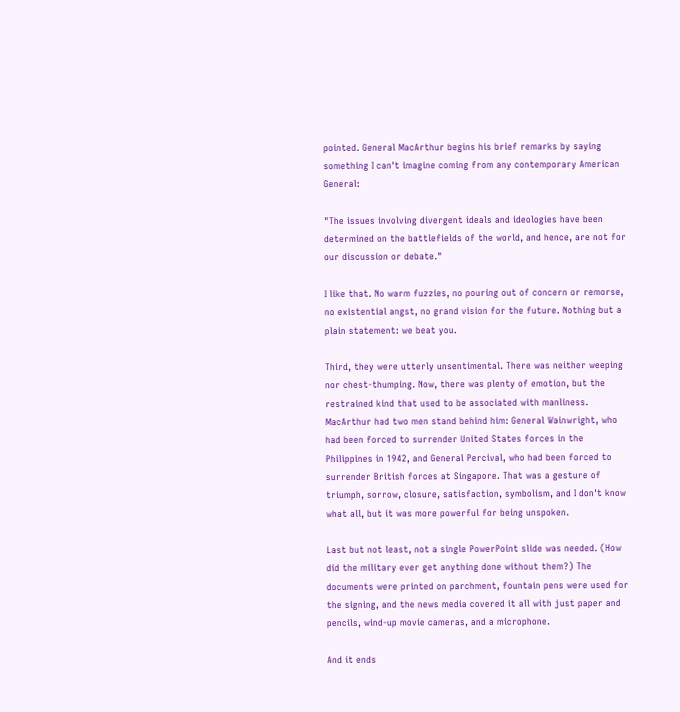pointed. General MacArthur begins his brief remarks by saying something I can't imagine coming from any contemporary American General:

"The issues involving divergent ideals and ideologies have been determined on the battlefields of the world, and hence, are not for our discussion or debate."

I like that. No warm fuzzies, no pouring out of concern or remorse, no existential angst, no grand vision for the future. Nothing but a plain statement: we beat you.

Third, they were utterly unsentimental. There was neither weeping nor chest-thumping. Now, there was plenty of emotion, but the restrained kind that used to be associated with manliness. MacArthur had two men stand behind him: General Wainwright, who had been forced to surrender United States forces in the Philippines in 1942, and General Percival, who had been forced to surrender British forces at Singapore. That was a gesture of triumph, sorrow, closure, satisfaction, symbolism, and I don't know what all, but it was more powerful for being unspoken.

Last but not least, not a single PowerPoint slide was needed. (How did the military ever get anything done without them?) The documents were printed on parchment, fountain pens were used for the signing, and the news media covered it all with just paper and pencils, wind-up movie cameras, and a microphone.

And it ends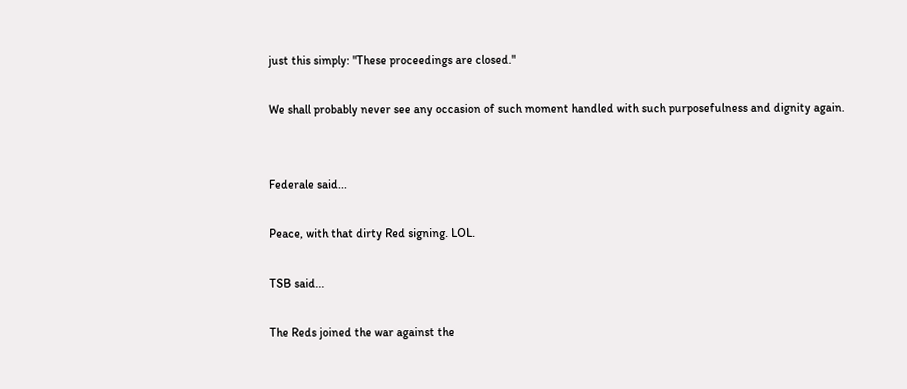just this simply: "These proceedings are closed."

We shall probably never see any occasion of such moment handled with such purposefulness and dignity again.


Federale said...

Peace, with that dirty Red signing. LOL.

TSB said...

The Reds joined the war against the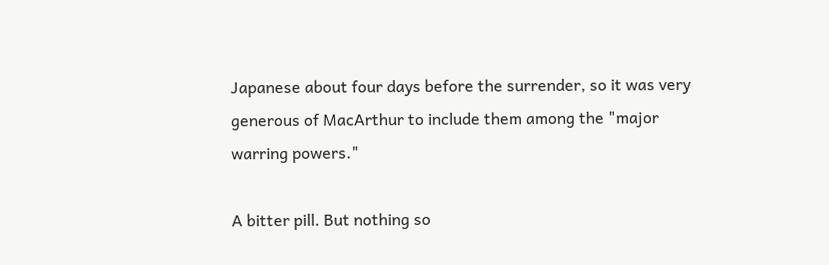Japanese about four days before the surrender, so it was very generous of MacArthur to include them among the "major warring powers."

A bitter pill. But nothing so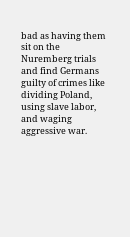bad as having them sit on the Nuremberg trials and find Germans guilty of crimes like dividing Poland, using slave labor, and waging aggressive war.